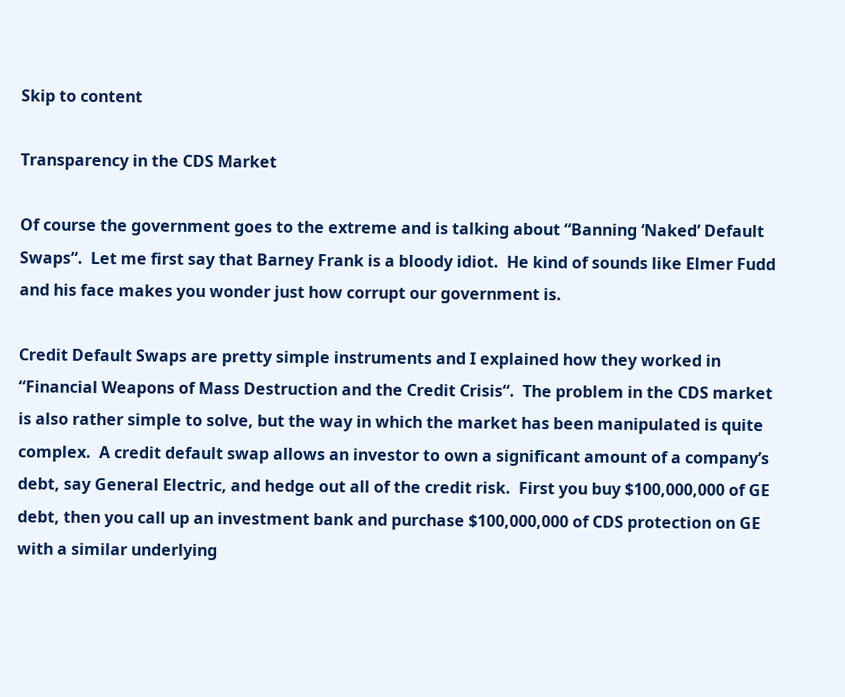Skip to content

Transparency in the CDS Market

Of course the government goes to the extreme and is talking about “Banning ‘Naked’ Default Swaps“.  Let me first say that Barney Frank is a bloody idiot.  He kind of sounds like Elmer Fudd and his face makes you wonder just how corrupt our government is.

Credit Default Swaps are pretty simple instruments and I explained how they worked in “Financial Weapons of Mass Destruction and the Credit Crisis“.  The problem in the CDS market is also rather simple to solve, but the way in which the market has been manipulated is quite complex.  A credit default swap allows an investor to own a significant amount of a company’s debt, say General Electric, and hedge out all of the credit risk.  First you buy $100,000,000 of GE debt, then you call up an investment bank and purchase $100,000,000 of CDS protection on GE with a similar underlying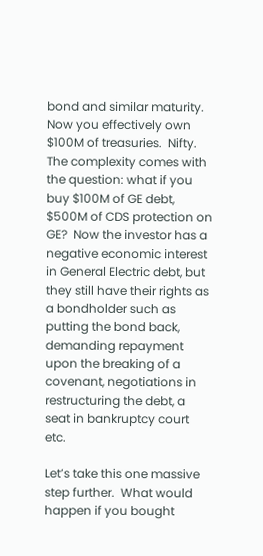bond and similar maturity.  Now you effectively own $100M of treasuries.  Nifty.  The complexity comes with the question: what if you buy $100M of GE debt, $500M of CDS protection on GE?  Now the investor has a negative economic interest in General Electric debt, but they still have their rights as a bondholder such as putting the bond back, demanding repayment upon the breaking of a covenant, negotiations in restructuring the debt, a seat in bankruptcy court etc.

Let’s take this one massive step further.  What would happen if you bought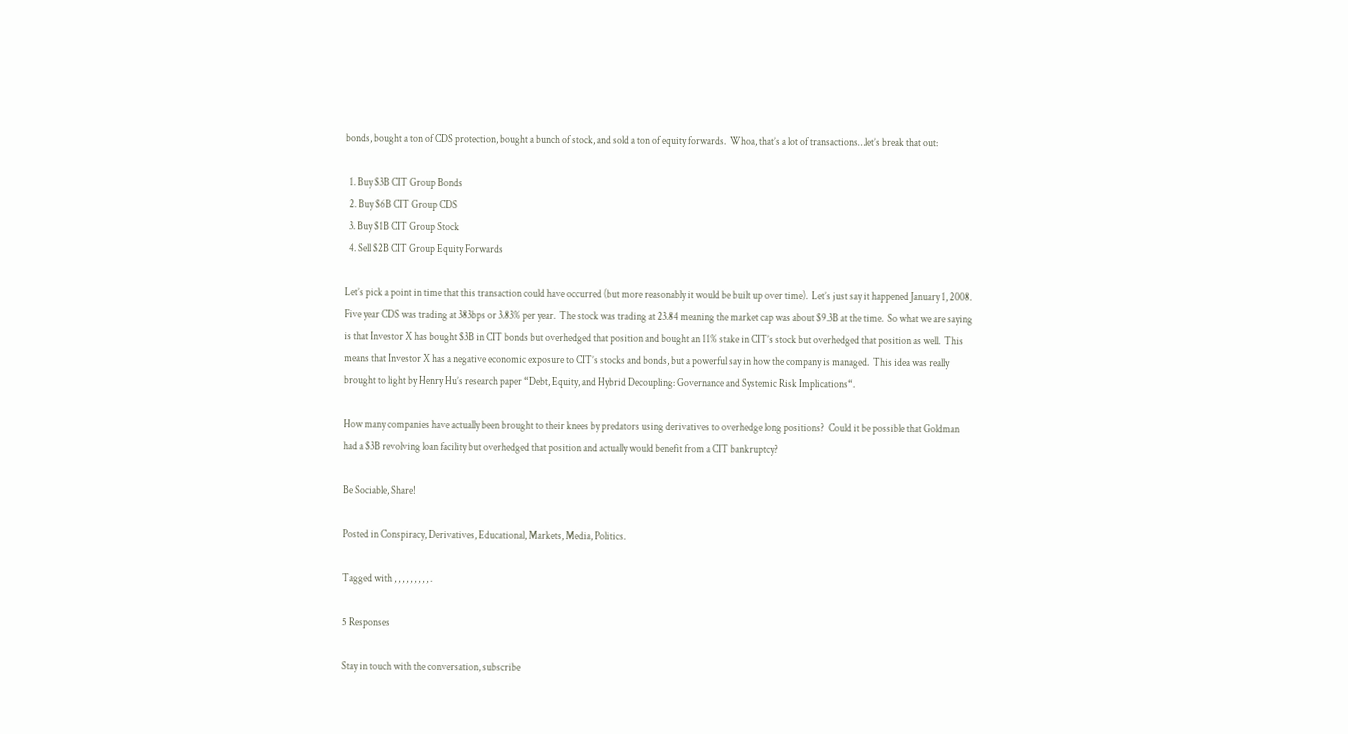bonds, bought a ton of CDS protection, bought a bunch of stock, and sold a ton of equity forwards.  Whoa, that’s a lot of transactions…let’s break that out:

  1. Buy $3B CIT Group Bonds
  2. Buy $6B CIT Group CDS
  3. Buy $1B CIT Group Stock
  4. Sell $2B CIT Group Equity Forwards

Let’s pick a point in time that this transaction could have occurred (but more reasonably it would be built up over time).  Let’s just say it happened January 1, 2008.  Five year CDS was trading at 383bps or 3.83% per year.  The stock was trading at 23.84 meaning the market cap was about $9.3B at the time.  So what we are saying is that Investor X has bought $3B in CIT bonds but overhedged that position and bought an 11% stake in CIT’s stock but overhedged that position as well.  This means that Investor X has a negative economic exposure to CIT’s stocks and bonds, but a powerful say in how the company is managed.  This idea was really brought to light by Henry Hu’s research paper “Debt, Equity, and Hybrid Decoupling: Governance and Systemic Risk Implications“.

How many companies have actually been brought to their knees by predators using derivatives to overhedge long positions?  Could it be possible that Goldman had a $3B revolving loan facility but overhedged that position and actually would benefit from a CIT bankruptcy?

Be Sociable, Share!

Posted in Conspiracy, Derivatives, Educational, Markets, Media, Politics.

Tagged with , , , , , , , , , .

5 Responses

Stay in touch with the conversation, subscribe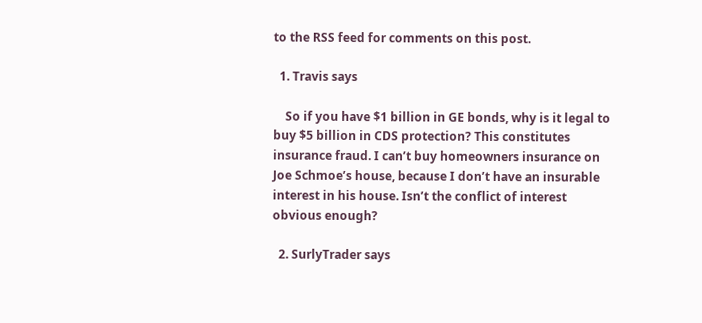to the RSS feed for comments on this post.

  1. Travis says

    So if you have $1 billion in GE bonds, why is it legal to buy $5 billion in CDS protection? This constitutes insurance fraud. I can’t buy homeowners insurance on Joe Schmoe’s house, because I don’t have an insurable interest in his house. Isn’t the conflict of interest obvious enough?

  2. SurlyTrader says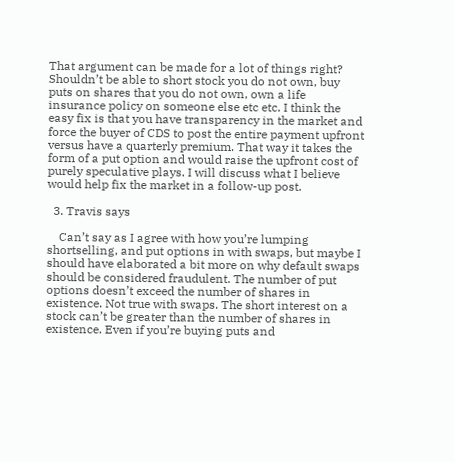That argument can be made for a lot of things right? Shouldn’t be able to short stock you do not own, buy puts on shares that you do not own, own a life insurance policy on someone else etc etc. I think the easy fix is that you have transparency in the market and force the buyer of CDS to post the entire payment upfront versus have a quarterly premium. That way it takes the form of a put option and would raise the upfront cost of purely speculative plays. I will discuss what I believe would help fix the market in a follow-up post.

  3. Travis says

    Can’t say as I agree with how you’re lumping shortselling, and put options in with swaps, but maybe I should have elaborated a bit more on why default swaps should be considered fraudulent. The number of put options doesn’t exceed the number of shares in existence. Not true with swaps. The short interest on a stock can’t be greater than the number of shares in existence. Even if you’re buying puts and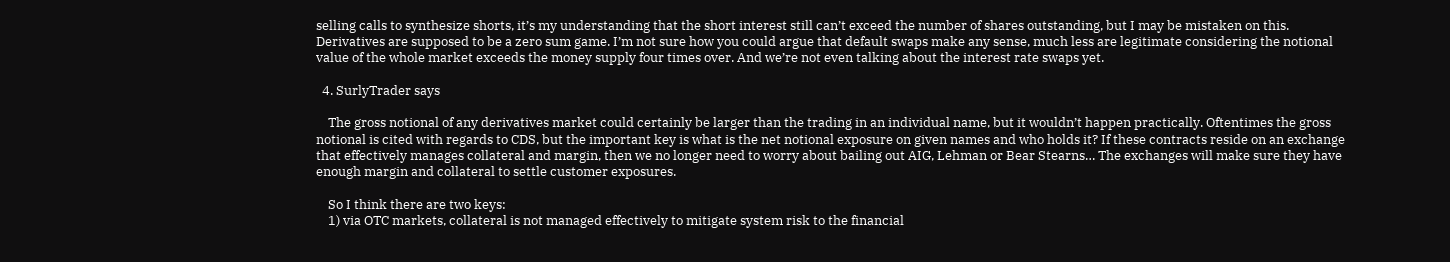selling calls to synthesize shorts, it’s my understanding that the short interest still can’t exceed the number of shares outstanding, but I may be mistaken on this. Derivatives are supposed to be a zero sum game. I’m not sure how you could argue that default swaps make any sense, much less are legitimate considering the notional value of the whole market exceeds the money supply four times over. And we’re not even talking about the interest rate swaps yet.

  4. SurlyTrader says

    The gross notional of any derivatives market could certainly be larger than the trading in an individual name, but it wouldn’t happen practically. Oftentimes the gross notional is cited with regards to CDS, but the important key is what is the net notional exposure on given names and who holds it? If these contracts reside on an exchange that effectively manages collateral and margin, then we no longer need to worry about bailing out AIG, Lehman or Bear Stearns… The exchanges will make sure they have enough margin and collateral to settle customer exposures.

    So I think there are two keys:
    1) via OTC markets, collateral is not managed effectively to mitigate system risk to the financial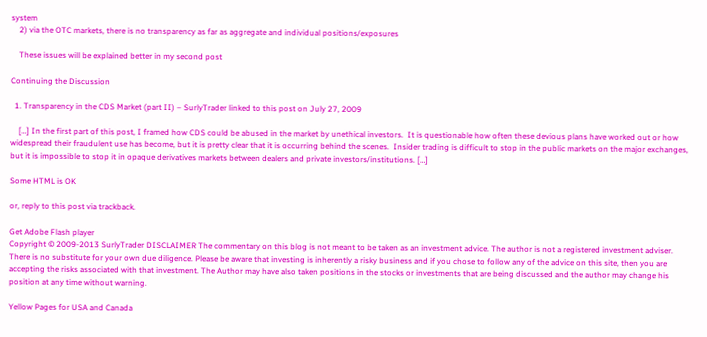system
    2) via the OTC markets, there is no transparency as far as aggregate and individual positions/exposures

    These issues will be explained better in my second post

Continuing the Discussion

  1. Transparency in the CDS Market (part II) – SurlyTrader linked to this post on July 27, 2009

    […] In the first part of this post, I framed how CDS could be abused in the market by unethical investors.  It is questionable how often these devious plans have worked out or how widespread their fraudulent use has become, but it is pretty clear that it is occurring behind the scenes.  Insider trading is difficult to stop in the public markets on the major exchanges, but it is impossible to stop it in opaque derivatives markets between dealers and private investors/institutions. […]

Some HTML is OK

or, reply to this post via trackback.

Get Adobe Flash player
Copyright © 2009-2013 SurlyTrader DISCLAIMER The commentary on this blog is not meant to be taken as an investment advice. The author is not a registered investment adviser. There is no substitute for your own due diligence. Please be aware that investing is inherently a risky business and if you chose to follow any of the advice on this site, then you are accepting the risks associated with that investment. The Author may have also taken positions in the stocks or investments that are being discussed and the author may change his position at any time without warning.

Yellow Pages for USA and Canada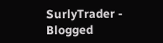SurlyTrader - Blogged